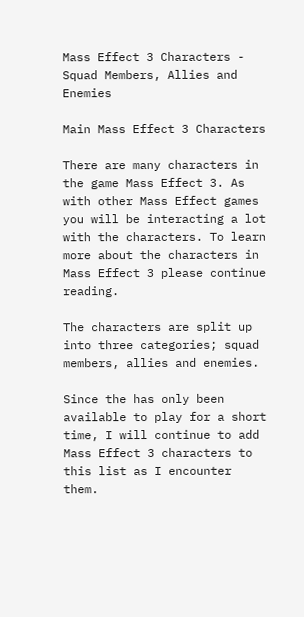Mass Effect 3 Characters - Squad Members, Allies and Enemies

Main Mass Effect 3 Characters

There are many characters in the game Mass Effect 3. As with other Mass Effect games you will be interacting a lot with the characters. To learn more about the characters in Mass Effect 3 please continue reading.

The characters are split up into three categories; squad members, allies and enemies.

Since the has only been available to play for a short time, I will continue to add Mass Effect 3 characters to this list as I encounter them.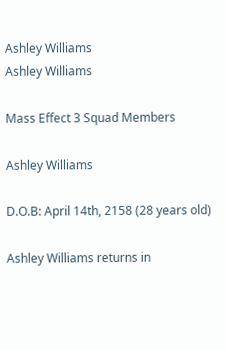Ashley Williams
Ashley Williams

Mass Effect 3 Squad Members

Ashley Williams

D.O.B: April 14th, 2158 (28 years old)

Ashley Williams returns in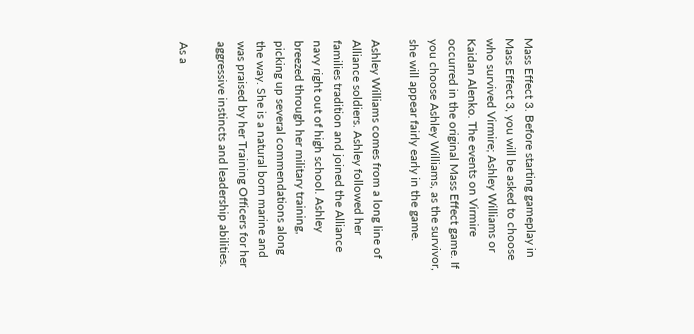Mass Effect 3. Before starting gameplay in Mass Effect 3, you will be asked to choose who survived Virmire; Ashley Williams or Kaidan Alenko. The events on Virmire occurred in the original Mass Effect game. If you choose Ashley Williams, as the survivor, she will appear fairly early in the game.

Ashley Williams comes from a long line of Alliance soldiers. Ashley followed her families tradition and joined the Alliance navy right out of high school. Ashley breezed through her military training, picking up several commendations along the way. She is a natural born marine and was praised by her Training Officers for her aggressive instincts and leadership abilities.

As a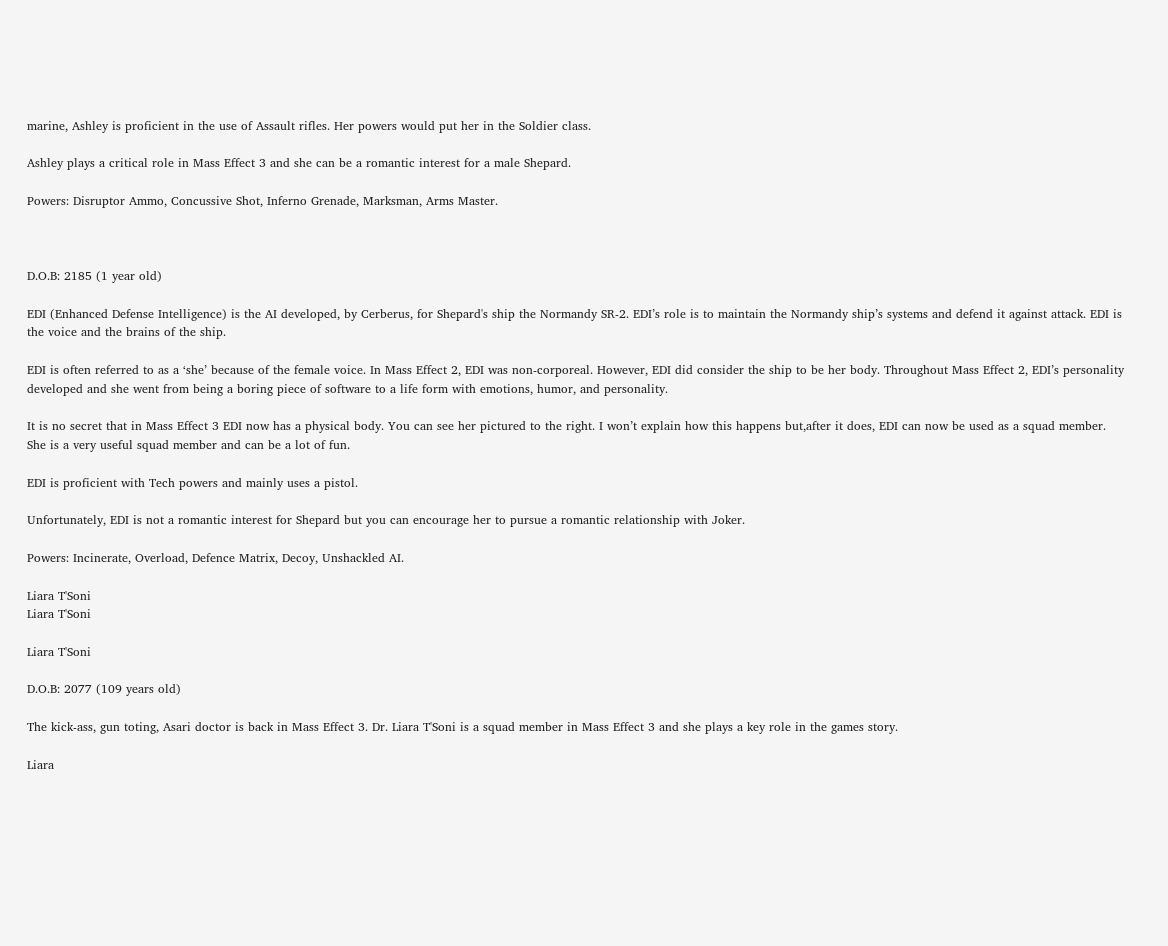marine, Ashley is proficient in the use of Assault rifles. Her powers would put her in the Soldier class.

Ashley plays a critical role in Mass Effect 3 and she can be a romantic interest for a male Shepard.

Powers: Disruptor Ammo, Concussive Shot, Inferno Grenade, Marksman, Arms Master.



D.O.B: 2185 (1 year old)

EDI (Enhanced Defense Intelligence) is the AI developed, by Cerberus, for Shepard's ship the Normandy SR-2. EDI’s role is to maintain the Normandy ship’s systems and defend it against attack. EDI is the voice and the brains of the ship.

EDI is often referred to as a ‘she’ because of the female voice. In Mass Effect 2, EDI was non-corporeal. However, EDI did consider the ship to be her body. Throughout Mass Effect 2, EDI’s personality developed and she went from being a boring piece of software to a life form with emotions, humor, and personality.

It is no secret that in Mass Effect 3 EDI now has a physical body. You can see her pictured to the right. I won’t explain how this happens but,after it does, EDI can now be used as a squad member. She is a very useful squad member and can be a lot of fun.

EDI is proficient with Tech powers and mainly uses a pistol.

Unfortunately, EDI is not a romantic interest for Shepard but you can encourage her to pursue a romantic relationship with Joker.

Powers: Incinerate, Overload, Defence Matrix, Decoy, Unshackled AI.

Liara T'Soni
Liara T'Soni

Liara T'Soni

D.O.B: 2077 (109 years old)

The kick-ass, gun toting, Asari doctor is back in Mass Effect 3. Dr. Liara T'Soni is a squad member in Mass Effect 3 and she plays a key role in the games story.

Liara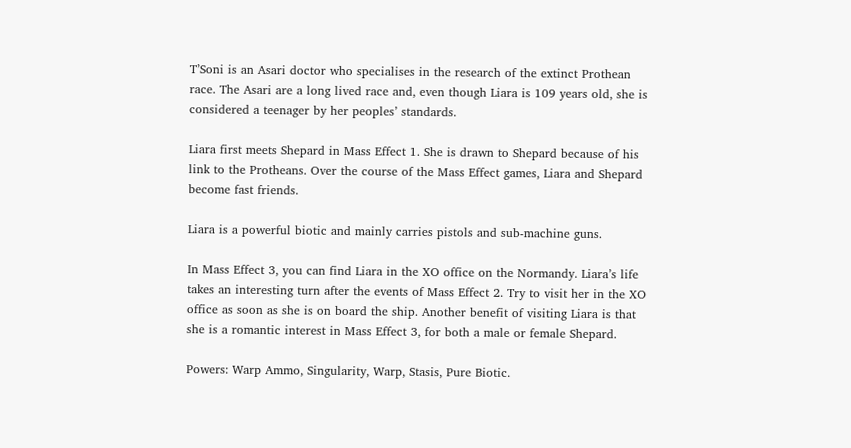T’Soni is an Asari doctor who specialises in the research of the extinct Prothean race. The Asari are a long lived race and, even though Liara is 109 years old, she is considered a teenager by her peoples’ standards.

Liara first meets Shepard in Mass Effect 1. She is drawn to Shepard because of his link to the Protheans. Over the course of the Mass Effect games, Liara and Shepard become fast friends.

Liara is a powerful biotic and mainly carries pistols and sub-machine guns.

In Mass Effect 3, you can find Liara in the XO office on the Normandy. Liara’s life takes an interesting turn after the events of Mass Effect 2. Try to visit her in the XO office as soon as she is on board the ship. Another benefit of visiting Liara is that she is a romantic interest in Mass Effect 3, for both a male or female Shepard.

Powers: Warp Ammo, Singularity, Warp, Stasis, Pure Biotic.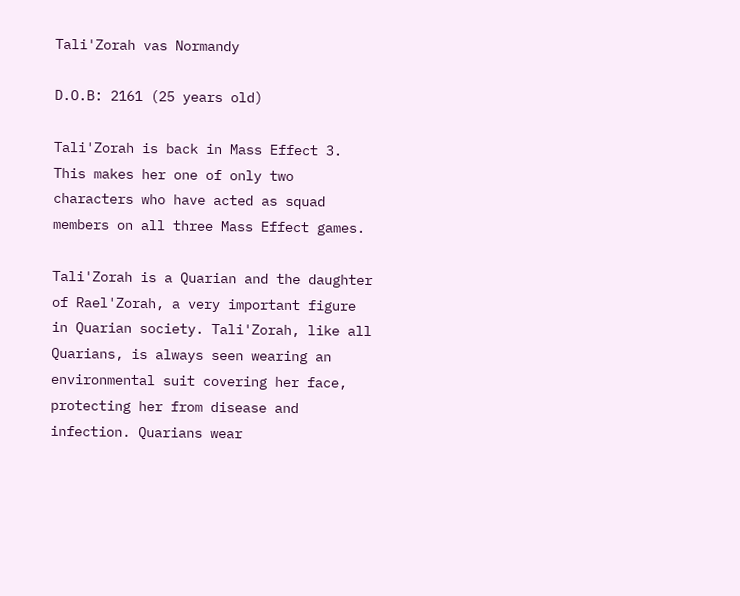Tali'Zorah vas Normandy

D.O.B: 2161 (25 years old)

Tali'Zorah is back in Mass Effect 3. This makes her one of only two characters who have acted as squad members on all three Mass Effect games.

Tali'Zorah is a Quarian and the daughter of Rael'Zorah, a very important figure in Quarian society. Tali'Zorah, like all Quarians, is always seen wearing an environmental suit covering her face, protecting her from disease and infection. Quarians wear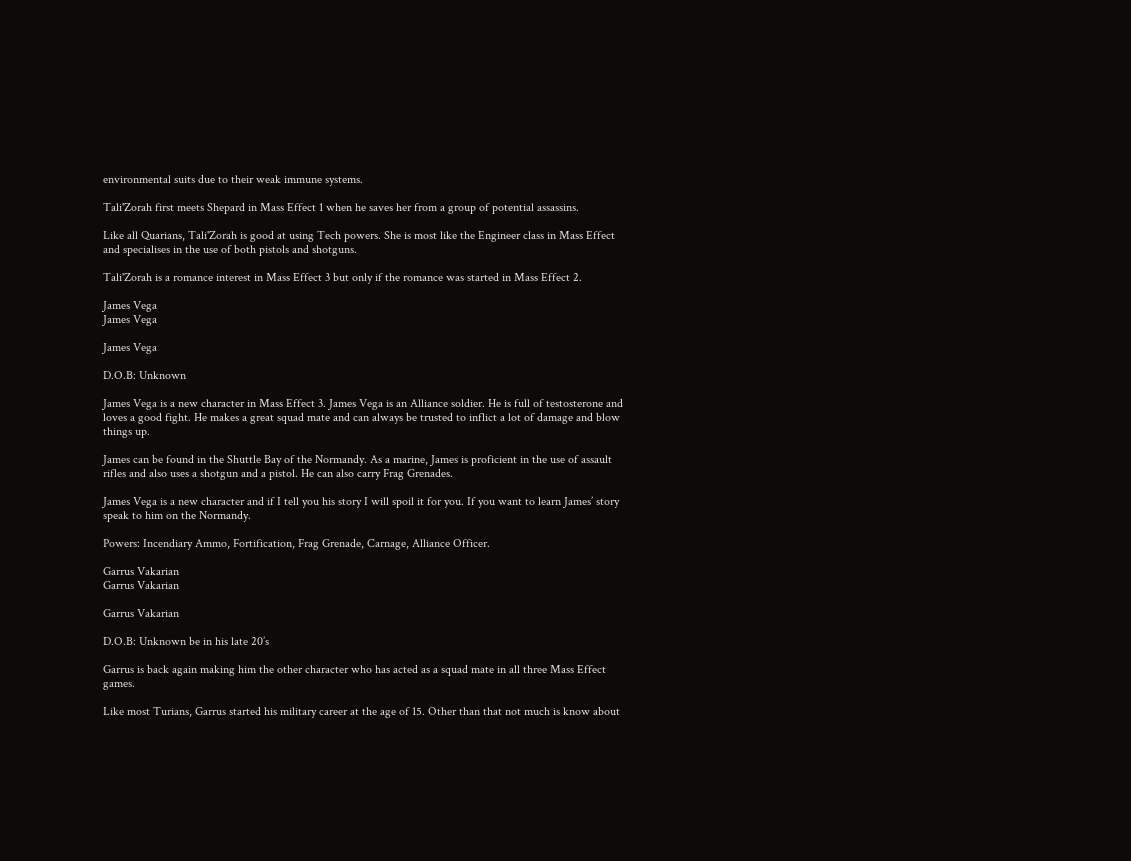environmental suits due to their weak immune systems.

Tali'Zorah first meets Shepard in Mass Effect 1 when he saves her from a group of potential assassins.

Like all Quarians, Tali'Zorah is good at using Tech powers. She is most like the Engineer class in Mass Effect and specialises in the use of both pistols and shotguns.

Tali'Zorah is a romance interest in Mass Effect 3 but only if the romance was started in Mass Effect 2.

James Vega
James Vega

James Vega

D.O.B: Unknown

James Vega is a new character in Mass Effect 3. James Vega is an Alliance soldier. He is full of testosterone and loves a good fight. He makes a great squad mate and can always be trusted to inflict a lot of damage and blow things up.

James can be found in the Shuttle Bay of the Normandy. As a marine, James is proficient in the use of assault rifles and also uses a shotgun and a pistol. He can also carry Frag Grenades.

James Vega is a new character and if I tell you his story I will spoil it for you. If you want to learn James’ story speak to him on the Normandy.

Powers: Incendiary Ammo, Fortification, Frag Grenade, Carnage, Alliance Officer.

Garrus Vakarian
Garrus Vakarian

Garrus Vakarian

D.O.B: Unknown be in his late 20’s

Garrus is back again making him the other character who has acted as a squad mate in all three Mass Effect games.

Like most Turians, Garrus started his military career at the age of 15. Other than that not much is know about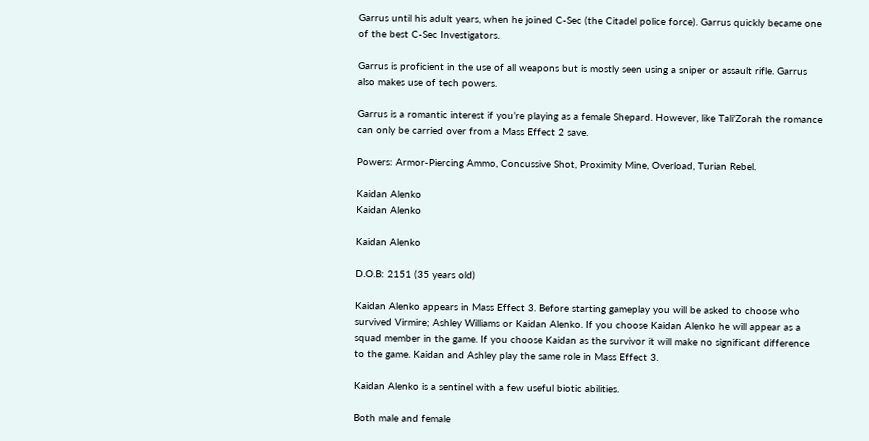Garrus until his adult years, when he joined C-Sec (the Citadel police force). Garrus quickly became one of the best C-Sec Investigators.

Garrus is proficient in the use of all weapons but is mostly seen using a sniper or assault rifle. Garrus also makes use of tech powers.

Garrus is a romantic interest if you’re playing as a female Shepard. However, like Tali'Zorah the romance can only be carried over from a Mass Effect 2 save.

Powers: Armor-Piercing Ammo, Concussive Shot, Proximity Mine, Overload, Turian Rebel.

Kaidan Alenko
Kaidan Alenko

Kaidan Alenko

D.O.B: 2151 (35 years old)

Kaidan Alenko appears in Mass Effect 3. Before starting gameplay you will be asked to choose who survived Virmire; Ashley Williams or Kaidan Alenko. If you choose Kaidan Alenko he will appear as a squad member in the game. If you choose Kaidan as the survivor it will make no significant difference to the game. Kaidan and Ashley play the same role in Mass Effect 3.

Kaidan Alenko is a sentinel with a few useful biotic abilities.

Both male and female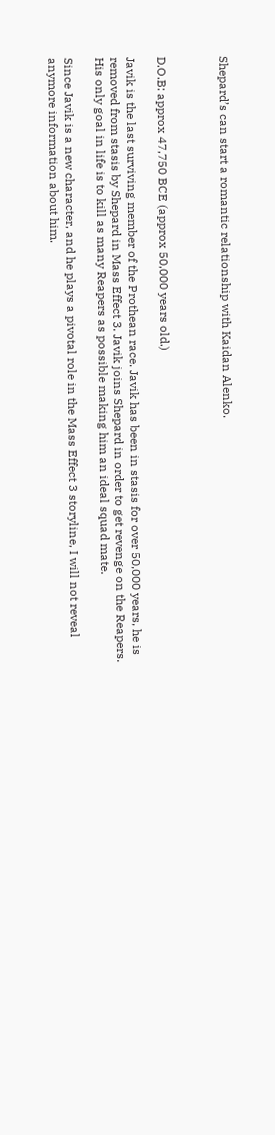Shepard’s can start a romantic relationship with Kaidan Alenko.



D.O.B: approx 47,750 BCE (approx 50,000 years old.)

Javik is the last surviving member of the Prothean race. Javik has been in stasis for over 50,000 years, he is removed from stasis by Shepard in Mass Effect 3. Javik joins Shepard in order to get revenge on the Reapers. His only goal in life is to kill as many Reapers as possible making him an ideal squad mate.

Since Javik is a new character, and he plays a pivotal role in the Mass Effect 3 storyline, I will not reveal anymore information about him.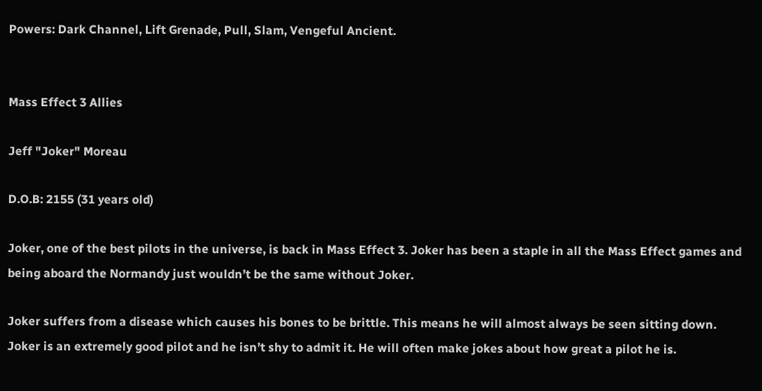Powers: Dark Channel, Lift Grenade, Pull, Slam, Vengeful Ancient.


Mass Effect 3 Allies

Jeff "Joker" Moreau

D.O.B: 2155 (31 years old)

Joker, one of the best pilots in the universe, is back in Mass Effect 3. Joker has been a staple in all the Mass Effect games and being aboard the Normandy just wouldn’t be the same without Joker.

Joker suffers from a disease which causes his bones to be brittle. This means he will almost always be seen sitting down. Joker is an extremely good pilot and he isn’t shy to admit it. He will often make jokes about how great a pilot he is.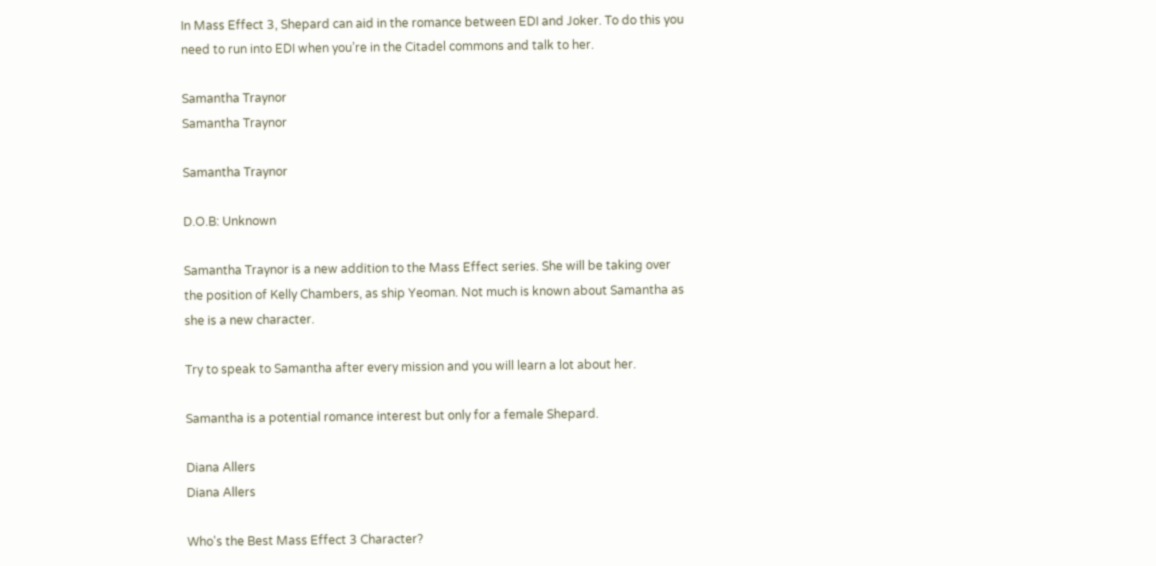In Mass Effect 3, Shepard can aid in the romance between EDI and Joker. To do this you need to run into EDI when you’re in the Citadel commons and talk to her.

Samantha Traynor
Samantha Traynor

Samantha Traynor

D.O.B: Unknown

Samantha Traynor is a new addition to the Mass Effect series. She will be taking over the position of Kelly Chambers, as ship Yeoman. Not much is known about Samantha as she is a new character.

Try to speak to Samantha after every mission and you will learn a lot about her.

Samantha is a potential romance interest but only for a female Shepard.

Diana Allers
Diana Allers

Who's the Best Mass Effect 3 Character?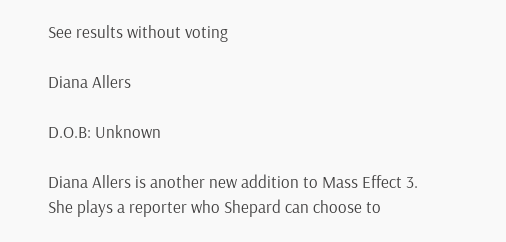See results without voting

Diana Allers

D.O.B: Unknown

Diana Allers is another new addition to Mass Effect 3. She plays a reporter who Shepard can choose to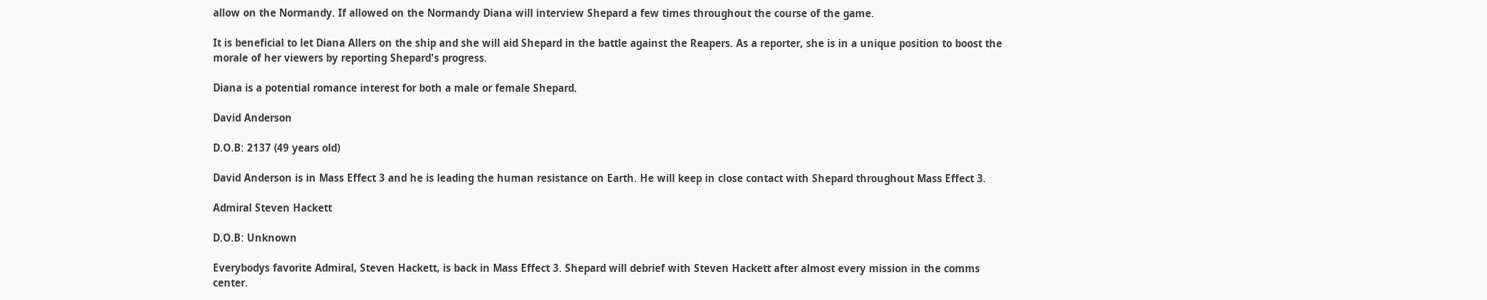allow on the Normandy. If allowed on the Normandy Diana will interview Shepard a few times throughout the course of the game.

It is beneficial to let Diana Allers on the ship and she will aid Shepard in the battle against the Reapers. As a reporter, she is in a unique position to boost the morale of her viewers by reporting Shepard's progress.

Diana is a potential romance interest for both a male or female Shepard.

David Anderson

D.O.B: 2137 (49 years old)

David Anderson is in Mass Effect 3 and he is leading the human resistance on Earth. He will keep in close contact with Shepard throughout Mass Effect 3.

Admiral Steven Hackett

D.O.B: Unknown

Everybodys favorite Admiral, Steven Hackett, is back in Mass Effect 3. Shepard will debrief with Steven Hackett after almost every mission in the comms center.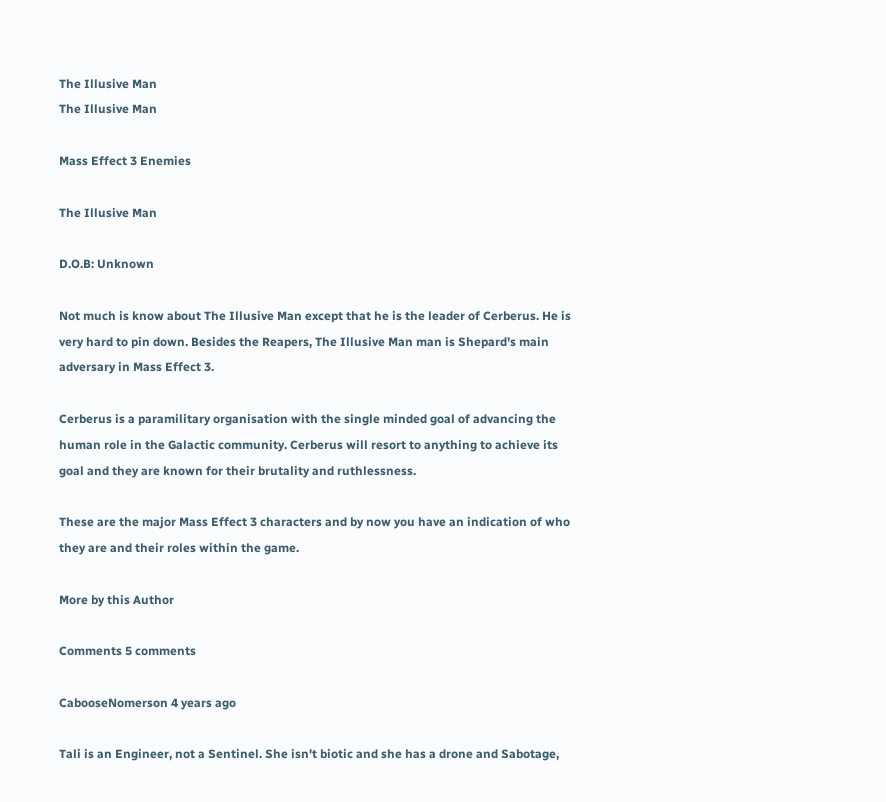The Illusive Man
The Illusive Man

Mass Effect 3 Enemies

The Illusive Man

D.O.B: Unknown

Not much is know about The Illusive Man except that he is the leader of Cerberus. He is very hard to pin down. Besides the Reapers, The Illusive Man man is Shepard's main adversary in Mass Effect 3.

Cerberus is a paramilitary organisation with the single minded goal of advancing the human role in the Galactic community. Cerberus will resort to anything to achieve its goal and they are known for their brutality and ruthlessness.

These are the major Mass Effect 3 characters and by now you have an indication of who they are and their roles within the game.

More by this Author

Comments 5 comments

CabooseNomerson 4 years ago

Tali is an Engineer, not a Sentinel. She isn't biotic and she has a drone and Sabotage,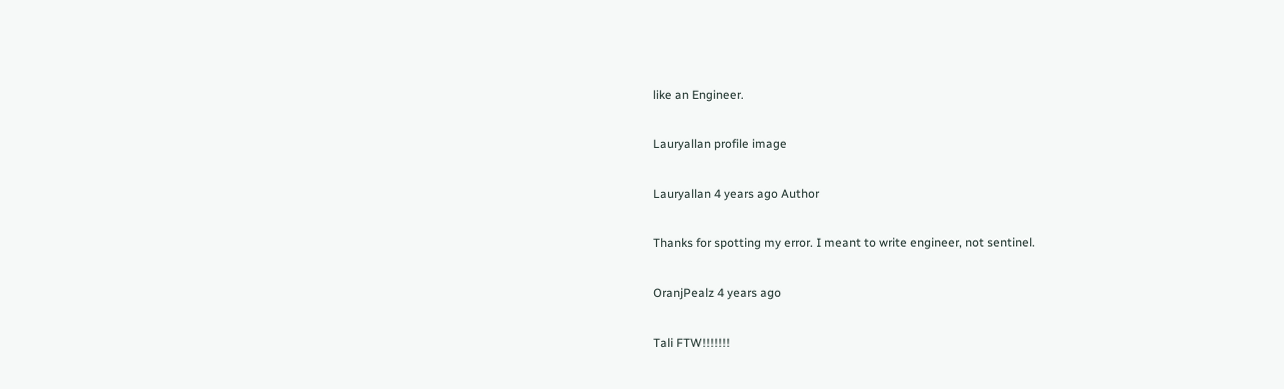like an Engineer.

Lauryallan profile image

Lauryallan 4 years ago Author

Thanks for spotting my error. I meant to write engineer, not sentinel.

OranjPealz 4 years ago

Tali FTW!!!!!!!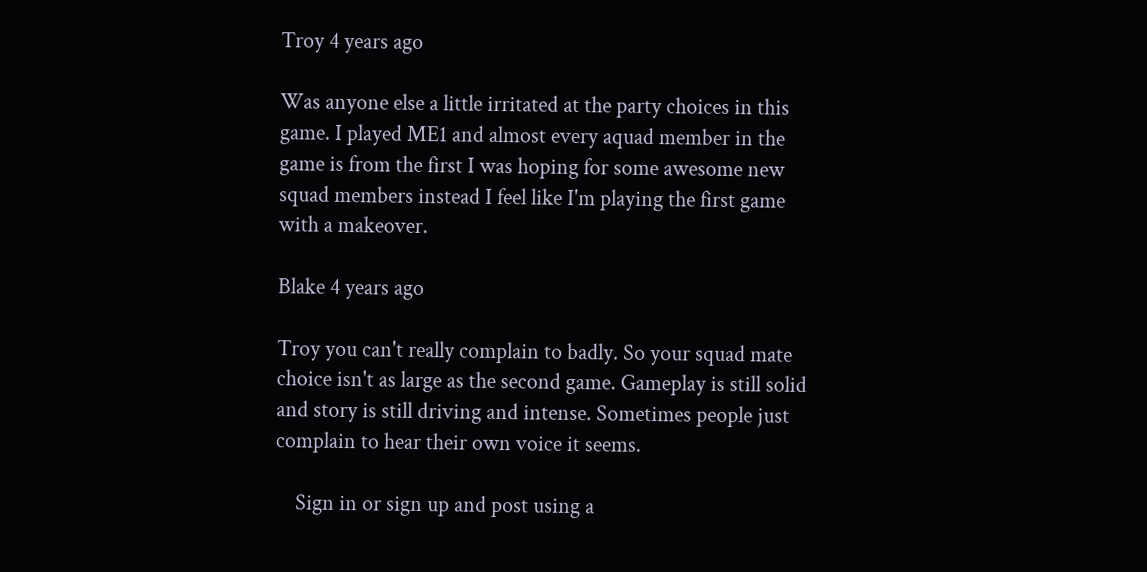Troy 4 years ago

Was anyone else a little irritated at the party choices in this game. I played ME1 and almost every aquad member in the game is from the first I was hoping for some awesome new squad members instead I feel like I'm playing the first game with a makeover.

Blake 4 years ago

Troy you can't really complain to badly. So your squad mate choice isn't as large as the second game. Gameplay is still solid and story is still driving and intense. Sometimes people just complain to hear their own voice it seems.

    Sign in or sign up and post using a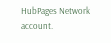HubPages Network account.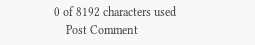0 of 8192 characters used
    Post Comment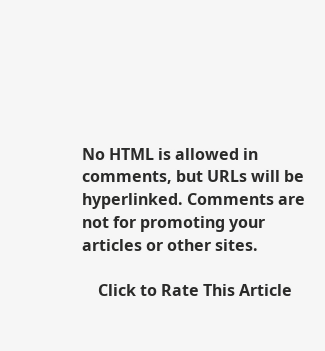No HTML is allowed in comments, but URLs will be hyperlinked. Comments are not for promoting your articles or other sites.

    Click to Rate This Article